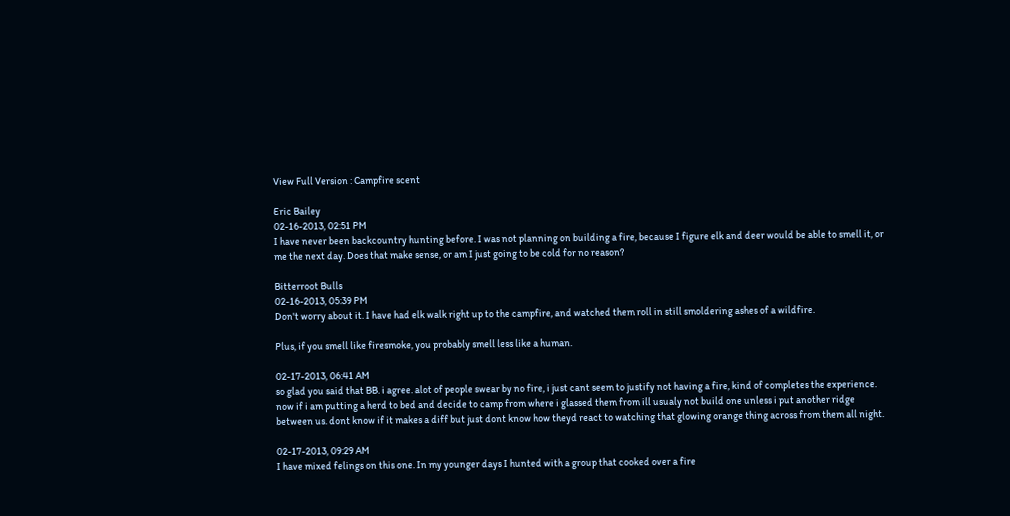View Full Version : Campfire scent

Eric Bailey
02-16-2013, 02:51 PM
I have never been backcountry hunting before. I was not planning on building a fire, because I figure elk and deer would be able to smell it, or me the next day. Does that make sense, or am I just going to be cold for no reason?

Bitterroot Bulls
02-16-2013, 05:39 PM
Don't worry about it. I have had elk walk right up to the campfire, and watched them roll in still smoldering ashes of a wildfire.

Plus, if you smell like firesmoke, you probably smell less like a human.

02-17-2013, 06:41 AM
so glad you said that BB. i agree. alot of people swear by no fire, i just cant seem to justify not having a fire, kind of completes the experience. now if i am putting a herd to bed and decide to camp from where i glassed them from ill usualy not build one unless i put another ridge between us. dont know if it makes a diff but just dont know how theyd react to watching that glowing orange thing across from them all night.

02-17-2013, 09:29 AM
I have mixed felings on this one. In my younger days I hunted with a group that cooked over a fire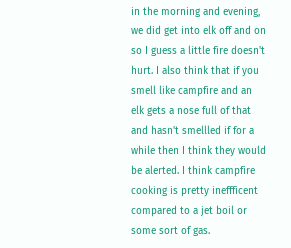in the morning and evening, we did get into elk off and on so I guess a little fire doesn't hurt. I also think that if you smell like campfire and an elk gets a nose full of that and hasn't smellled if for a while then I think they would be alerted. I think campfire cooking is pretty ineffficent compared to a jet boil or some sort of gas.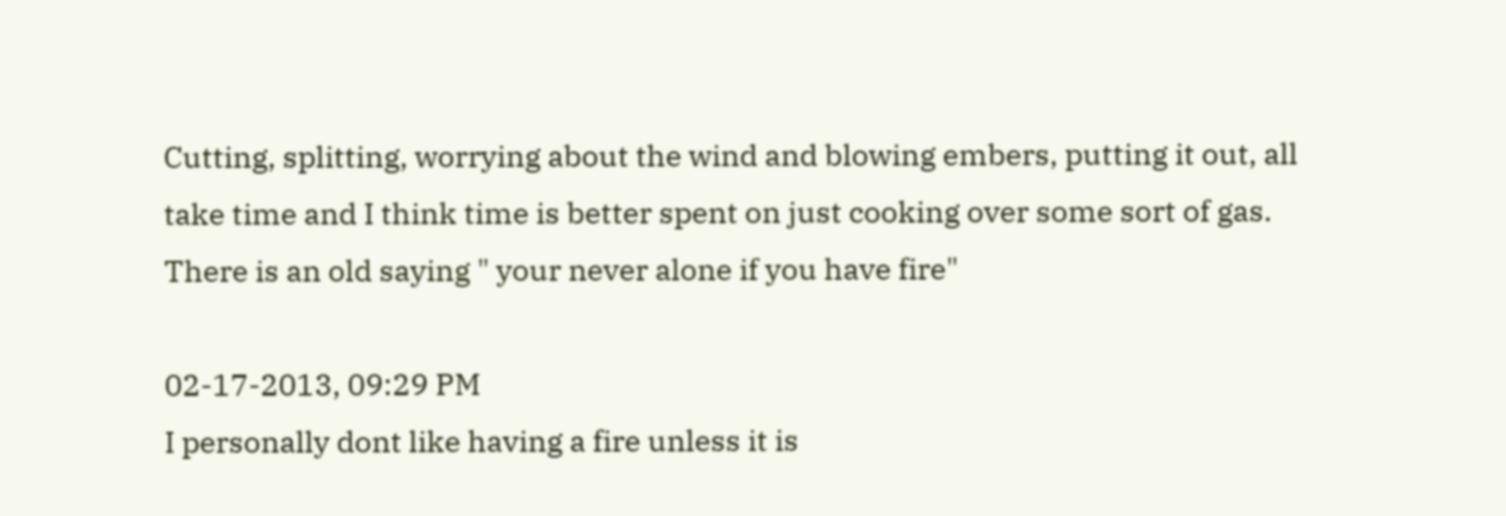Cutting, splitting, worrying about the wind and blowing embers, putting it out, all take time and I think time is better spent on just cooking over some sort of gas. There is an old saying " your never alone if you have fire"

02-17-2013, 09:29 PM
I personally dont like having a fire unless it is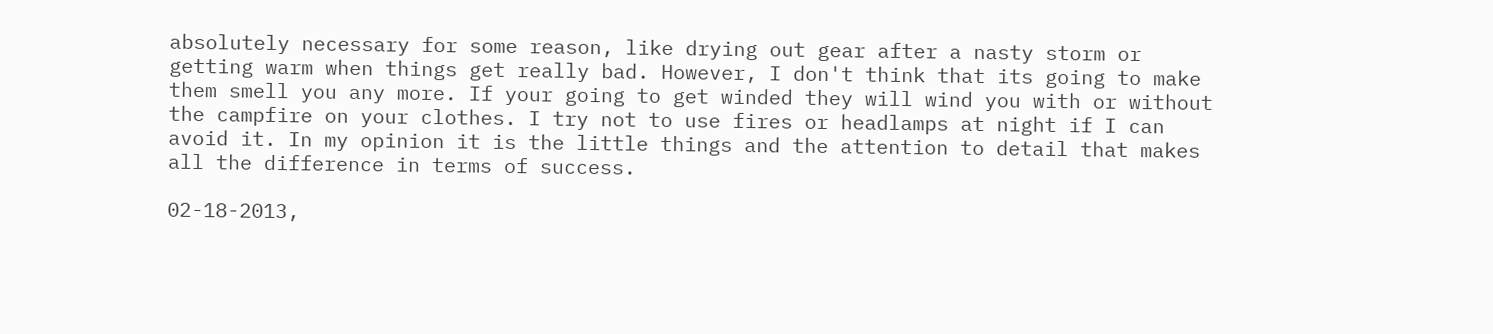absolutely necessary for some reason, like drying out gear after a nasty storm or getting warm when things get really bad. However, I don't think that its going to make them smell you any more. If your going to get winded they will wind you with or without the campfire on your clothes. I try not to use fires or headlamps at night if I can avoid it. In my opinion it is the little things and the attention to detail that makes all the difference in terms of success.

02-18-2013,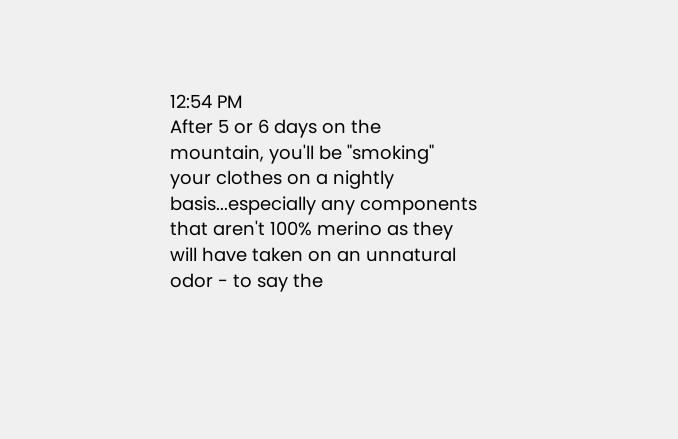12:54 PM
After 5 or 6 days on the mountain, you'll be "smoking" your clothes on a nightly basis...especially any components that aren't 100% merino as they will have taken on an unnatural odor - to say the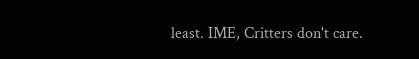least. IME, Critters don't care.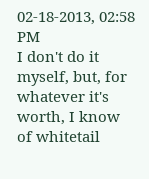02-18-2013, 02:58 PM
I don't do it myself, but, for whatever it's worth, I know of whitetail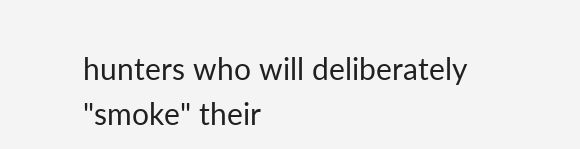hunters who will deliberately "smoke" their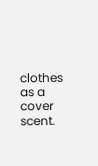clothes as a cover scent.